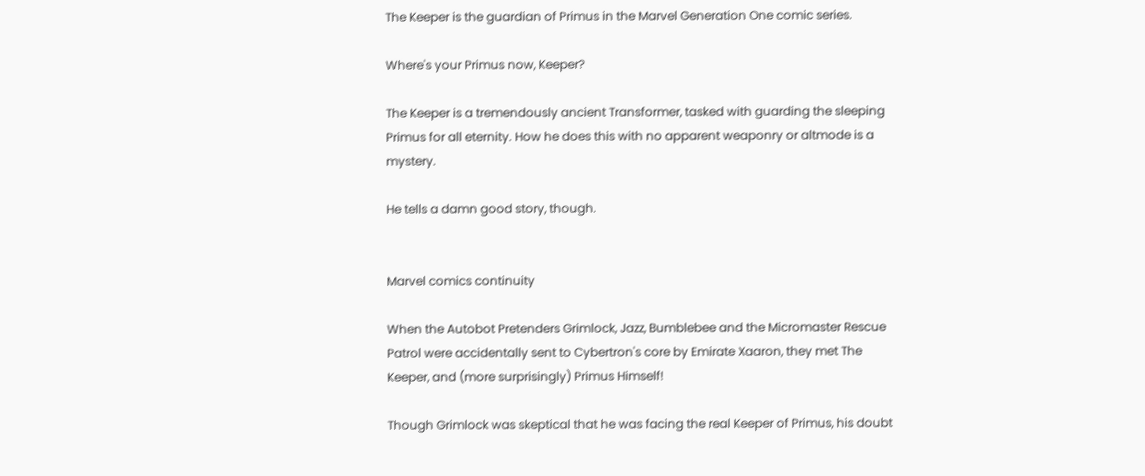The Keeper is the guardian of Primus in the Marvel Generation One comic series.

Where's your Primus now, Keeper?

The Keeper is a tremendously ancient Transformer, tasked with guarding the sleeping Primus for all eternity. How he does this with no apparent weaponry or altmode is a mystery.

He tells a damn good story, though.


Marvel comics continuity

When the Autobot Pretenders Grimlock, Jazz, Bumblebee and the Micromaster Rescue Patrol were accidentally sent to Cybertron's core by Emirate Xaaron, they met The Keeper, and (more surprisingly) Primus Himself!

Though Grimlock was skeptical that he was facing the real Keeper of Primus, his doubt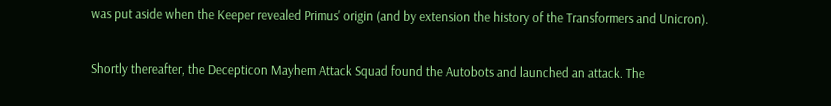was put aside when the Keeper revealed Primus' origin (and by extension the history of the Transformers and Unicron).

Shortly thereafter, the Decepticon Mayhem Attack Squad found the Autobots and launched an attack. The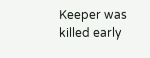Keeper was killed early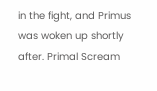in the fight, and Primus was woken up shortly after. Primal Scream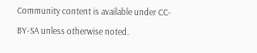Community content is available under CC-BY-SA unless otherwise noted.